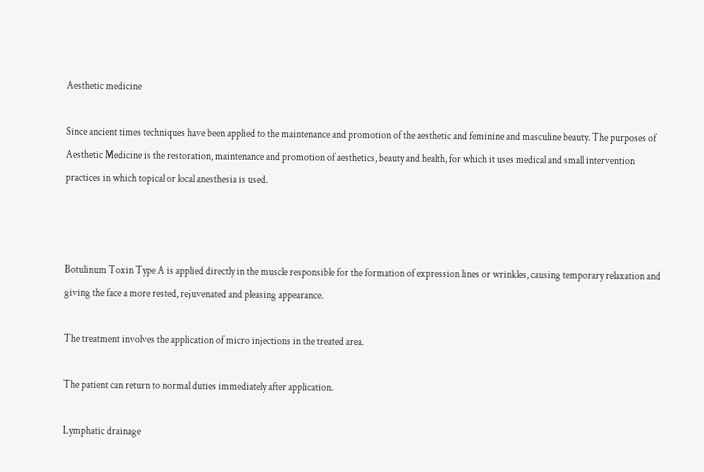Aesthetic medicine

Since ancient times techniques have been applied to the maintenance and promotion of the aesthetic and feminine and masculine beauty. The purposes of Aesthetic Medicine is the restoration, maintenance and promotion of aesthetics, beauty and health, for which it uses medical and small intervention practices in which topical or local anesthesia is used.



Botulinum Toxin Type A is applied directly in the muscle responsible for the formation of expression lines or wrinkles, causing temporary relaxation and giving the face a more rested, rejuvenated and pleasing appearance.

The treatment involves the application of micro injections in the treated area.

The patient can return to normal duties immediately after application.

Lymphatic drainage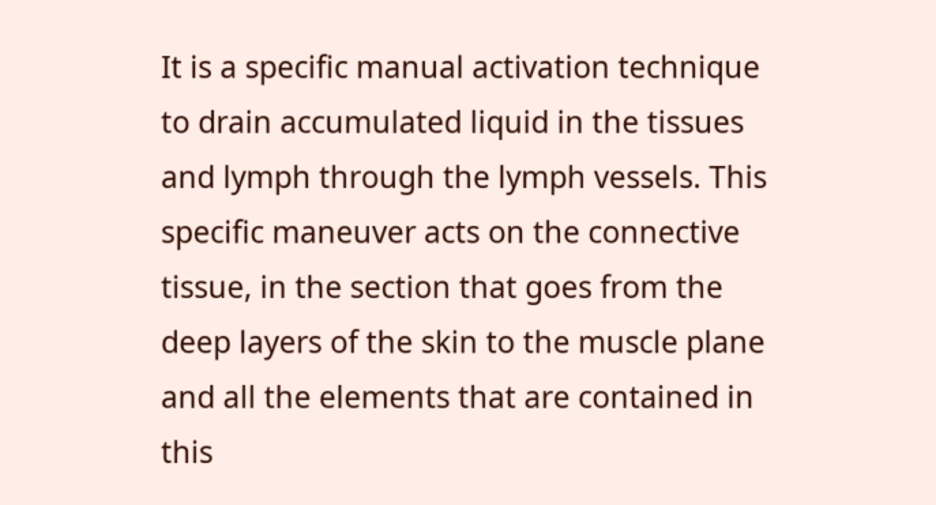It is a specific manual activation technique to drain accumulated liquid in the tissues and lymph through the lymph vessels. This specific maneuver acts on the connective tissue, in the section that goes from the deep layers of the skin to the muscle plane and all the elements that are contained in this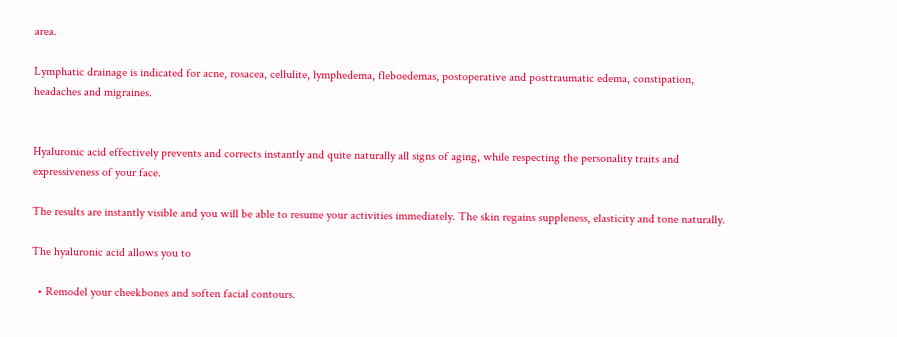area.

Lymphatic drainage is indicated for acne, rosacea, cellulite, lymphedema, fleboedemas, postoperative and posttraumatic edema, constipation, headaches and migraines.


Hyaluronic acid effectively prevents and corrects instantly and quite naturally all signs of aging, while respecting the personality traits and expressiveness of your face.

The results are instantly visible and you will be able to resume your activities immediately. The skin regains suppleness, elasticity and tone naturally.

The hyaluronic acid allows you to

  • Remodel your cheekbones and soften facial contours.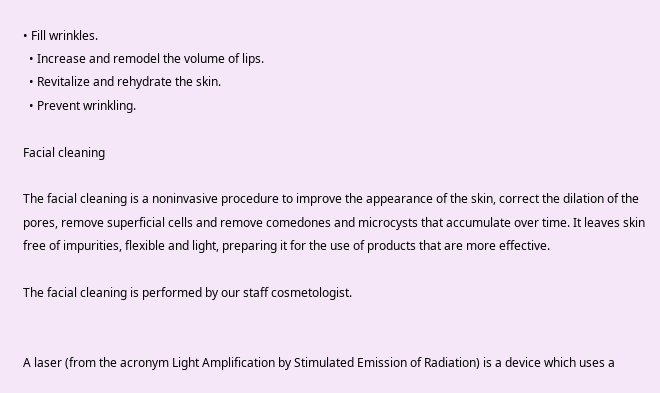• Fill wrinkles.
  • Increase and remodel the volume of lips.
  • Revitalize and rehydrate the skin.
  • Prevent wrinkling.

Facial cleaning

The facial cleaning is a noninvasive procedure to improve the appearance of the skin, correct the dilation of the pores, remove superficial cells and remove comedones and microcysts that accumulate over time. It leaves skin free of impurities, flexible and light, preparing it for the use of products that are more effective.

The facial cleaning is performed by our staff cosmetologist.


A laser (from the acronym Light Amplification by Stimulated Emission of Radiation) is a device which uses a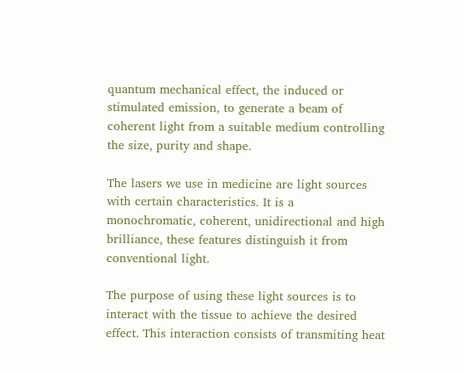quantum mechanical effect, the induced or stimulated emission, to generate a beam of coherent light from a suitable medium controlling the size, purity and shape.

The lasers we use in medicine are light sources with certain characteristics. It is a monochromatic, coherent, unidirectional and high brilliance, these features distinguish it from conventional light.

The purpose of using these light sources is to interact with the tissue to achieve the desired effect. This interaction consists of transmiting heat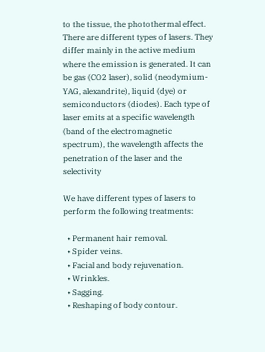to the tissue, the photothermal effect. There are different types of lasers. They differ mainly in the active medium where the emission is generated. It can be gas (CO2 laser), solid (neodymium-YAG, alexandrite), liquid (dye) or semiconductors (diodes). Each type of laser emits at a specific wavelength (band of the electromagnetic spectrum), the wavelength affects the penetration of the laser and the selectivity

We have different types of lasers to perform the following treatments:

  • Permanent hair removal.
  • Spider veins.
  • Facial and body rejuvenation.
  • Wrinkles.
  • Sagging.
  • Reshaping of body contour.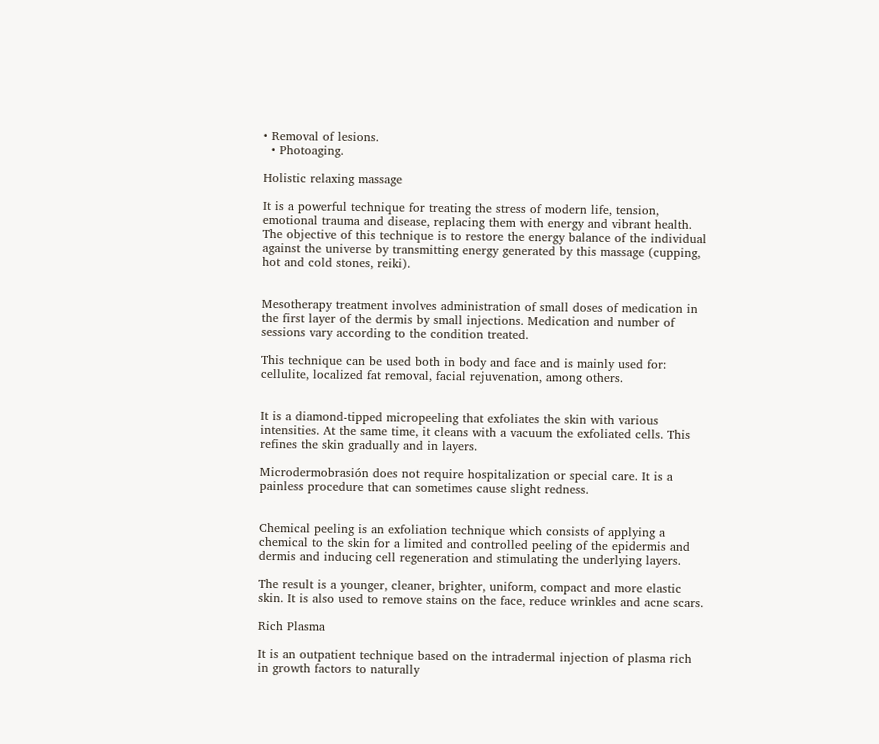• Removal of lesions.
  • Photoaging.

Holistic relaxing massage

It is a powerful technique for treating the stress of modern life, tension, emotional trauma and disease, replacing them with energy and vibrant health. The objective of this technique is to restore the energy balance of the individual against the universe by transmitting energy generated by this massage (cupping, hot and cold stones, reiki).


Mesotherapy treatment involves administration of small doses of medication in the first layer of the dermis by small injections. Medication and number of sessions vary according to the condition treated.

This technique can be used both in body and face and is mainly used for: cellulite, localized fat removal, facial rejuvenation, among others.


It is a diamond-tipped micropeeling that exfoliates the skin with various intensities. At the same time, it cleans with a vacuum the exfoliated cells. This refines the skin gradually and in layers.

Microdermobrasión does not require hospitalization or special care. It is a painless procedure that can sometimes cause slight redness.


Chemical peeling is an exfoliation technique which consists of applying a chemical to the skin for a limited and controlled peeling of the epidermis and dermis and inducing cell regeneration and stimulating the underlying layers.

The result is a younger, cleaner, brighter, uniform, compact and more elastic skin. It is also used to remove stains on the face, reduce wrinkles and acne scars.

Rich Plasma

It is an outpatient technique based on the intradermal injection of plasma rich in growth factors to naturally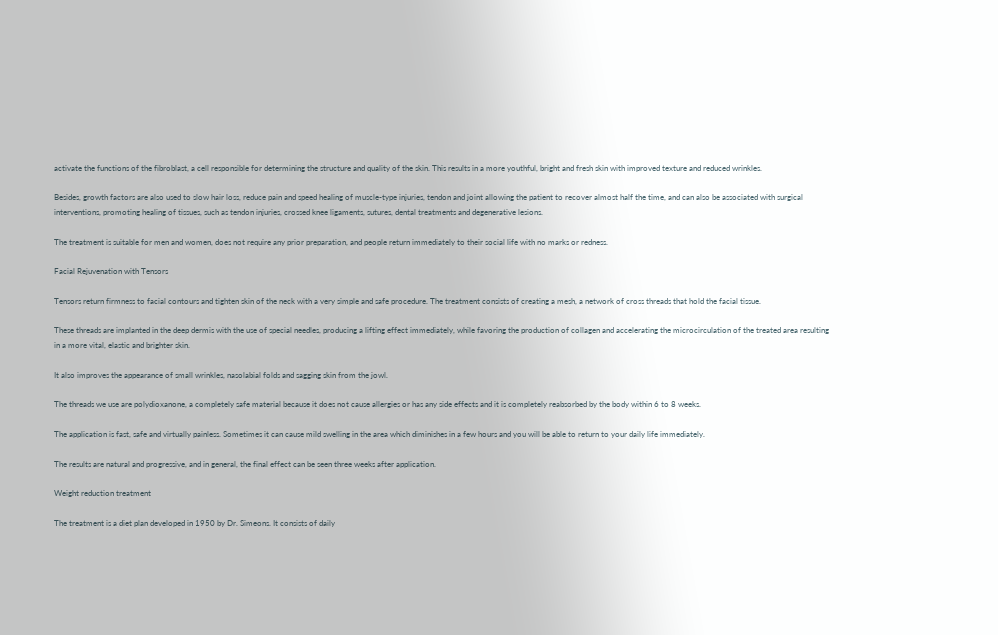activate the functions of the fibroblast, a cell responsible for determining the structure and quality of the skin. This results in a more youthful, bright and fresh skin with improved texture and reduced wrinkles.

Besides, growth factors are also used to slow hair loss, reduce pain and speed healing of muscle-type injuries, tendon and joint allowing the patient to recover almost half the time, and can also be associated with surgical interventions, promoting healing of tissues, such as tendon injuries, crossed knee ligaments, sutures, dental treatments and degenerative lesions.

The treatment is suitable for men and women, does not require any prior preparation, and people return immediately to their social life with no marks or redness.

Facial Rejuvenation with Tensors

Tensors return firmness to facial contours and tighten skin of the neck with a very simple and safe procedure. The treatment consists of creating a mesh, a network of cross threads that hold the facial tissue.

These threads are implanted in the deep dermis with the use of special needles, producing a lifting effect immediately, while favoring the production of collagen and accelerating the microcirculation of the treated area resulting in a more vital, elastic and brighter skin.

It also improves the appearance of small wrinkles, nasolabial folds and sagging skin from the jowl.

The threads we use are polydioxanone, a completely safe material because it does not cause allergies or has any side effects and it is completely reabsorbed by the body within 6 to 8 weeks.

The application is fast, safe and virtually painless. Sometimes it can cause mild swelling in the area which diminishes in a few hours and you will be able to return to your daily life immediately.

The results are natural and progressive, and in general, the final effect can be seen three weeks after application.

Weight reduction treatment

The treatment is a diet plan developed in 1950 by Dr. Simeons. It consists of daily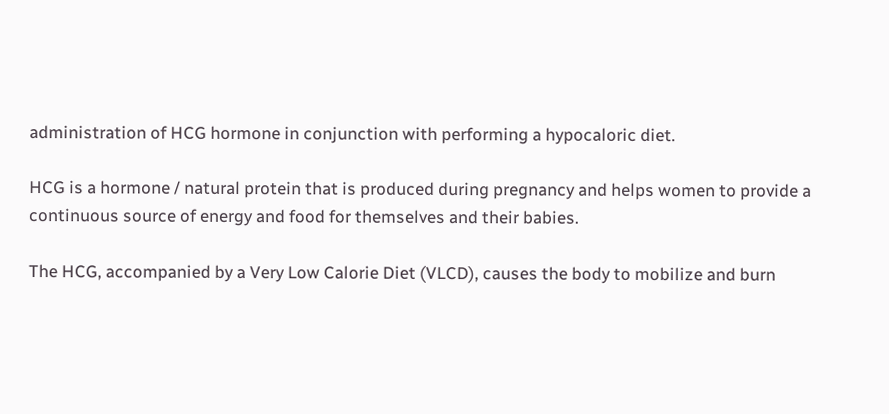administration of HCG hormone in conjunction with performing a hypocaloric diet.

HCG is a hormone / natural protein that is produced during pregnancy and helps women to provide a continuous source of energy and food for themselves and their babies.

The HCG, accompanied by a Very Low Calorie Diet (VLCD), causes the body to mobilize and burn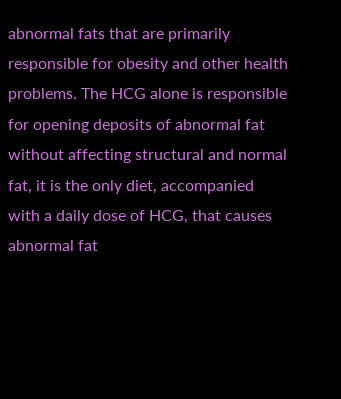abnormal fats that are primarily responsible for obesity and other health problems. The HCG alone is responsible for opening deposits of abnormal fat without affecting structural and normal fat, it is the only diet, accompanied with a daily dose of HCG, that causes abnormal fat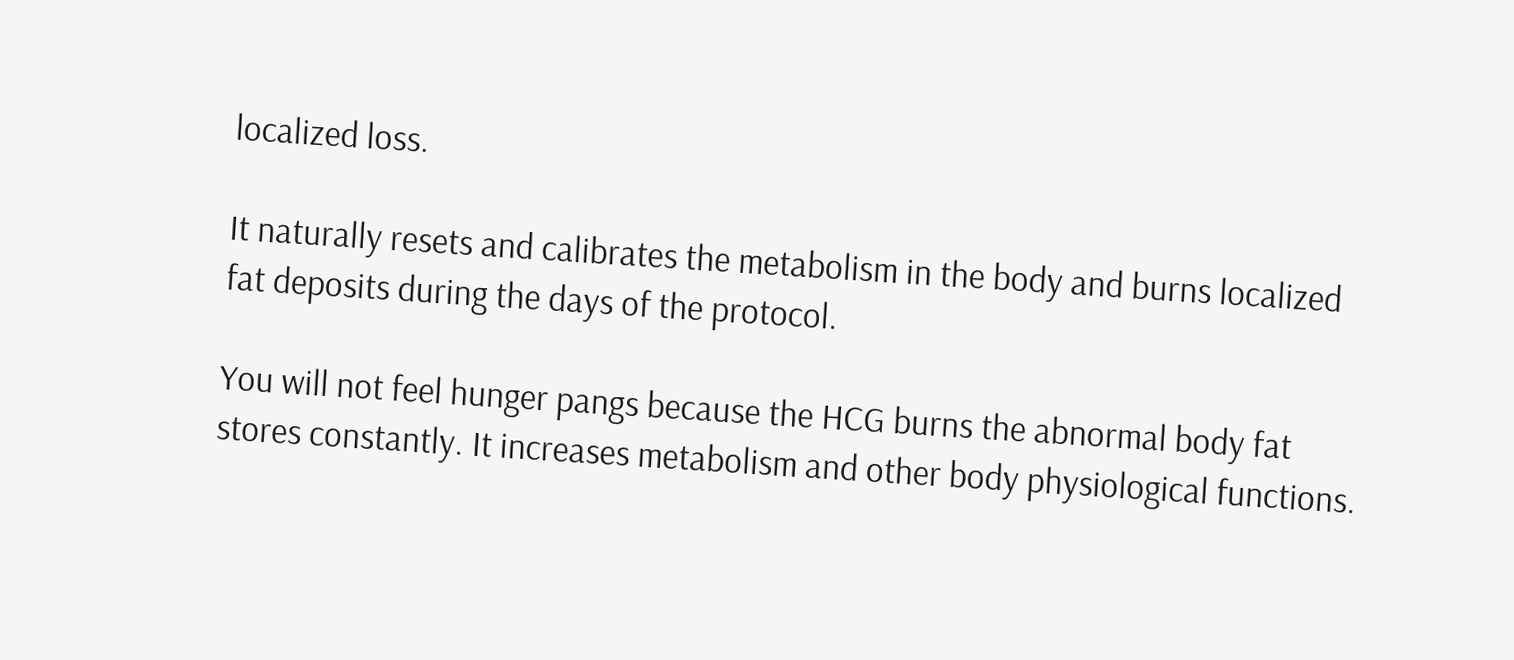localized loss.

It naturally resets and calibrates the metabolism in the body and burns localized fat deposits during the days of the protocol.

You will not feel hunger pangs because the HCG burns the abnormal body fat stores constantly. It increases metabolism and other body physiological functions.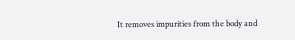It removes impurities from the body and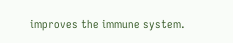improves the immune system.